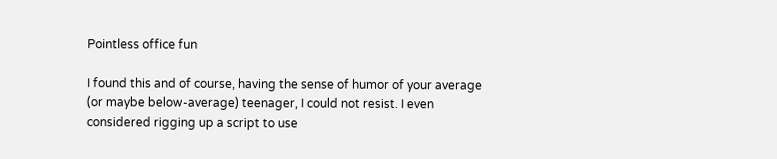Pointless office fun

I found this and of course, having the sense of humor of your average (or maybe below-average) teenager, I could not resist. I even considered rigging up a script to use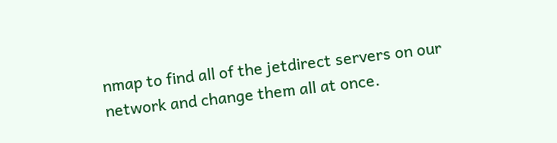nmap to find all of the jetdirect servers on our network and change them all at once.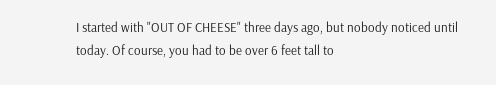I started with "OUT OF CHEESE" three days ago, but nobody noticed until today. Of course, you had to be over 6 feet tall to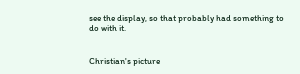see the display, so that probably had something to do with it.


Christian's picture